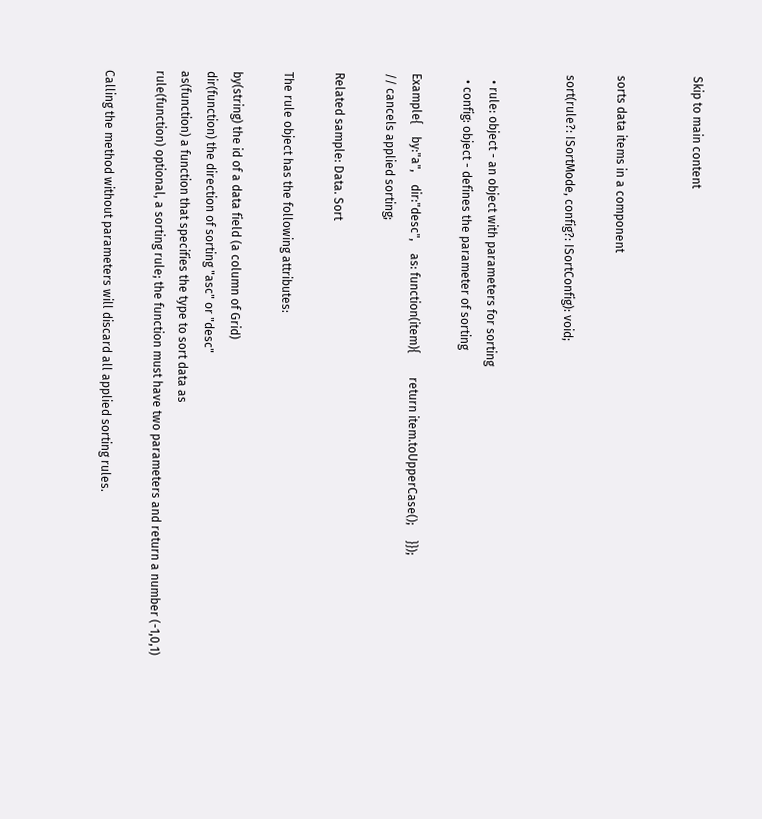Skip to main content


sorts data items in a component

sort(rule?: ISortMode, config?: ISortConfig): void;


  • rule: object - an object with parameters for sorting
  • config: object - defines the parameter of sorting

Example{    by:"a",    dir:"desc",    as: function(item){        return item.toUpperCase();     }});
// cancels applied sorting;

Related sample: Data. Sort

The rule object has the following attributes:

by(string) the id of a data field (a column of Grid)
dir(function) the direction of sorting "asc" or "desc"
as(function) a function that specifies the type to sort data as
rule(function) optional, a sorting rule; the function must have two parameters and return a number (-1,0,1)

Calling the method without parameters will discard all applied sorting rules.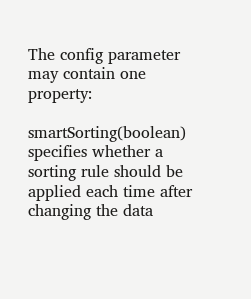The config parameter may contain one property:

smartSorting(boolean) specifies whether a sorting rule should be applied each time after changing the data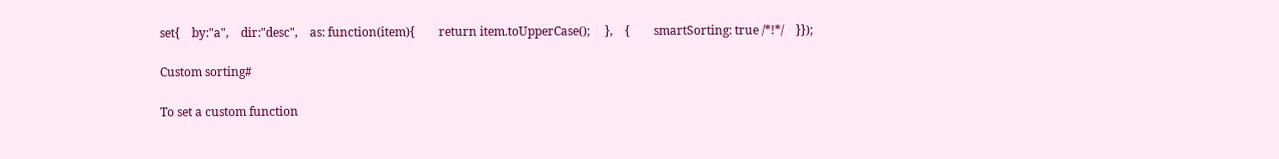set{    by:"a",    dir:"desc",    as: function(item){        return item.toUpperCase();     },    {        smartSorting: true /*!*/    }});

Custom sorting#

To set a custom function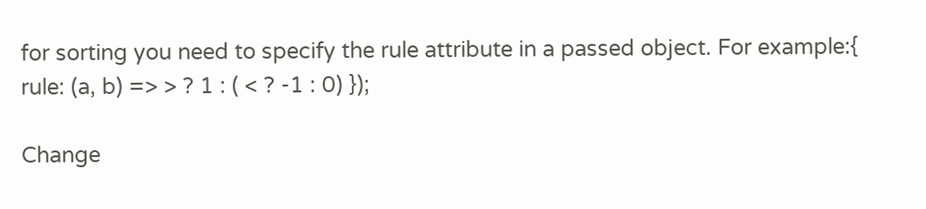for sorting you need to specify the rule attribute in a passed object. For example:{    rule: (a, b) => > ? 1 : ( < ? -1 : 0) });

Change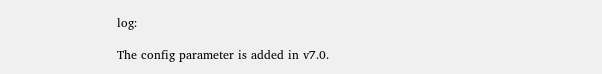log:

The config parameter is added in v7.0.